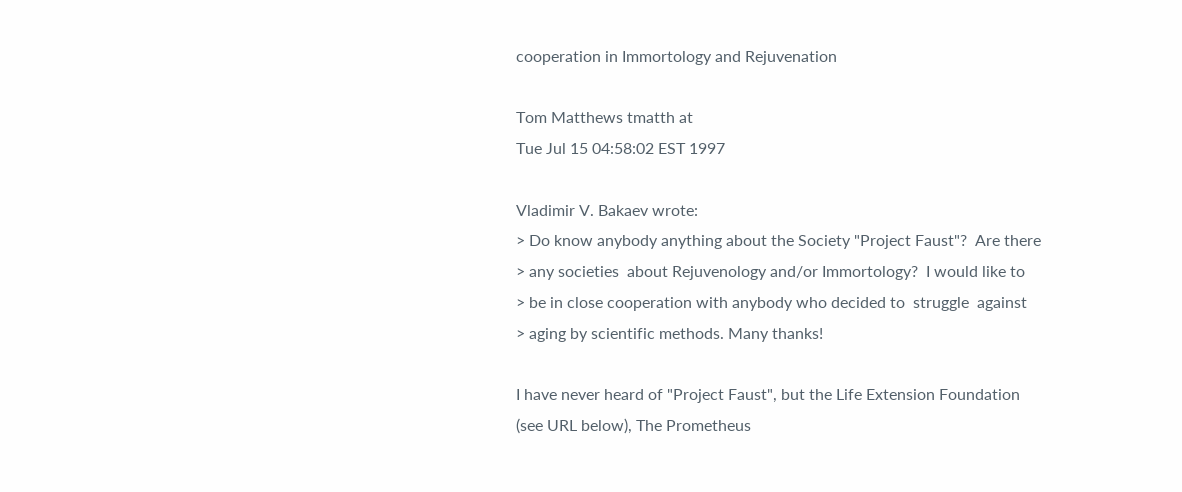cooperation in Immortology and Rejuvenation

Tom Matthews tmatth at
Tue Jul 15 04:58:02 EST 1997

Vladimir V. Bakaev wrote:
> Do know anybody anything about the Society "Project Faust"?  Are there
> any societies  about Rejuvenology and/or Immortology?  I would like to
> be in close cooperation with anybody who decided to  struggle  against
> aging by scientific methods. Many thanks!

I have never heard of "Project Faust", but the Life Extension Foundation
(see URL below), The Prometheus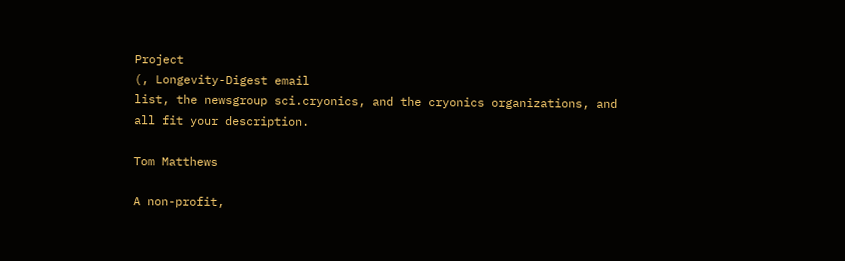Project
(, Longevity-Digest email
list, the newsgroup sci.cryonics, and the cryonics organizations, and
all fit your description.

Tom Matthews

A non-profit,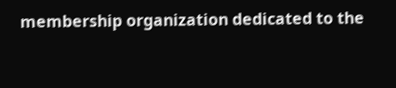membership organization dedicated to the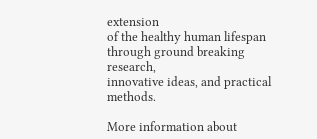extension
of the healthy human lifespan through ground breaking research,
innovative ideas, and practical methods.

More information about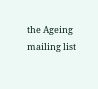the Ageing mailing list